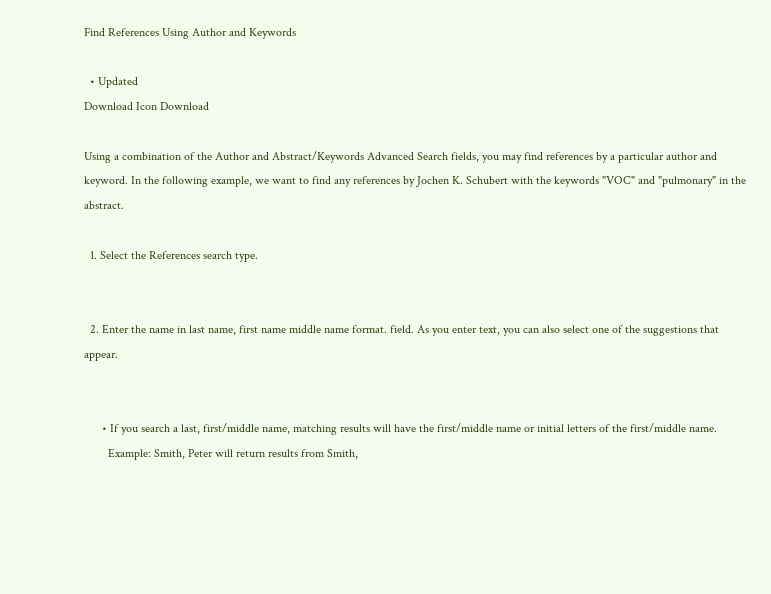Find References Using Author and Keywords

  • Updated
Download Icon Download

Using a combination of the Author and Abstract/Keywords Advanced Search fields, you may find references by a particular author and keyword. In the following example, we want to find any references by Jochen K. Schubert with the keywords "VOC" and "pulmonary" in the abstract.

  1. Select the References search type.


  2. Enter the name in last name, first name middle name format. field. As you enter text, you can also select one of the suggestions that appear.


      • If you search a last, first/middle name, matching results will have the first/middle name or initial letters of the first/middle name.
        Example: Smith, Peter will return results from Smith,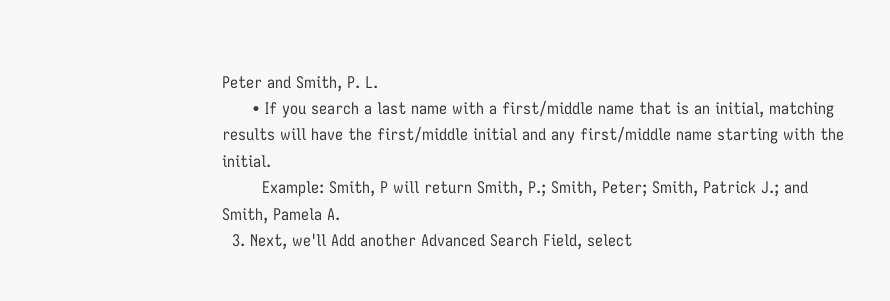Peter and Smith, P. L.
      • If you search a last name with a first/middle name that is an initial, matching results will have the first/middle initial and any first/middle name starting with the initial.
        Example: Smith, P will return Smith, P.; Smith, Peter; Smith, Patrick J.; and Smith, Pamela A.
  3. Next, we'll Add another Advanced Search Field, select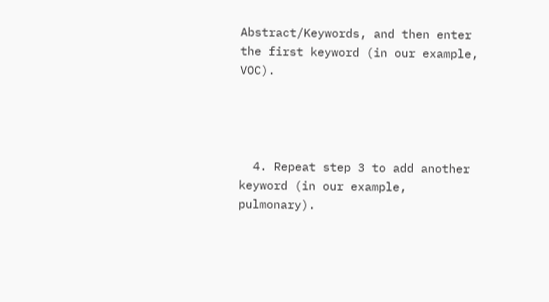Abstract/Keywords, and then enter the first keyword (in our example, VOC).




  4. Repeat step 3 to add another keyword (in our example, pulmonary).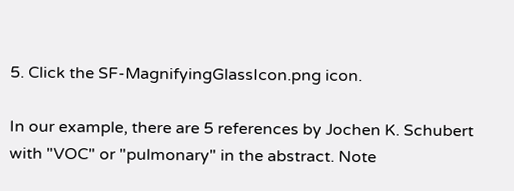5. Click the SF-MagnifyingGlassIcon.png icon.

In our example, there are 5 references by Jochen K. Schubert with "VOC" or "pulmonary" in the abstract. Note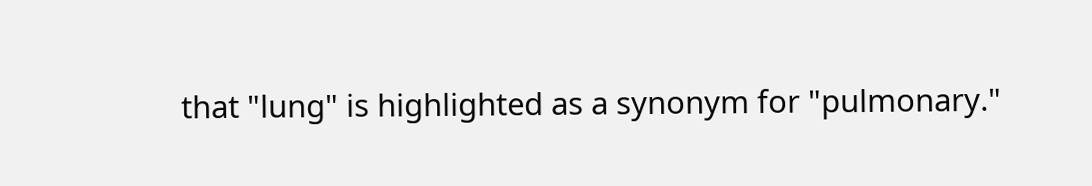that "lung" is highlighted as a synonym for "pulmonary."